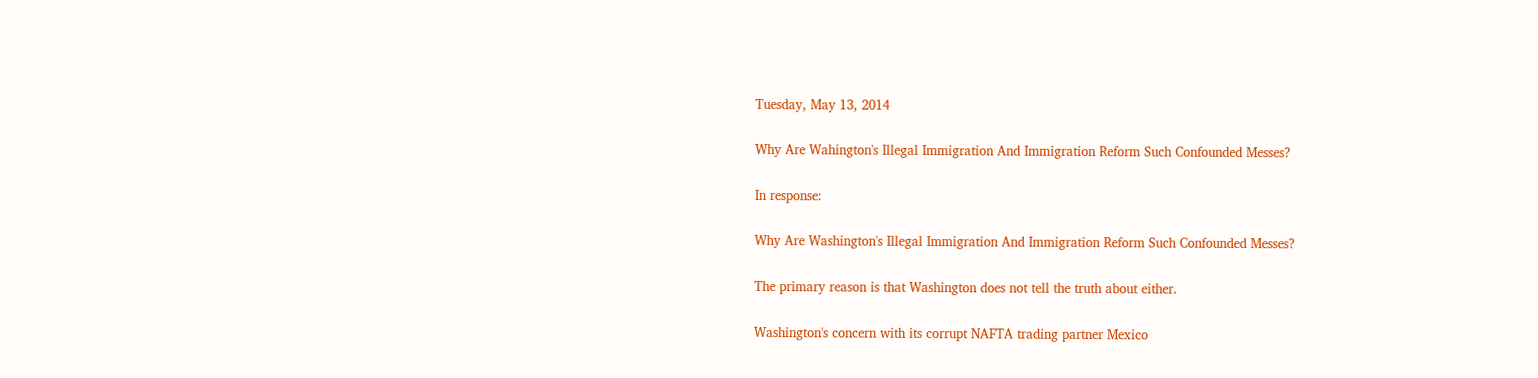Tuesday, May 13, 2014

Why Are Wahington's Illegal Immigration And Immigration Reform Such Confounded Messes?

In response:

Why Are Washington's Illegal Immigration And Immigration Reform Such Confounded Messes?

The primary reason is that Washington does not tell the truth about either.

Washington's concern with its corrupt NAFTA trading partner Mexico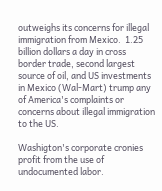outweighs its concerns for illegal immigration from Mexico.  1.25 billion dollars a day in cross border trade, second largest source of oil, and US investments in Mexico (Wal-Mart) trump any of America's complaints or concerns about illegal immigration to the US.

Washigton's corporate cronies profit from the use of undocumented labor.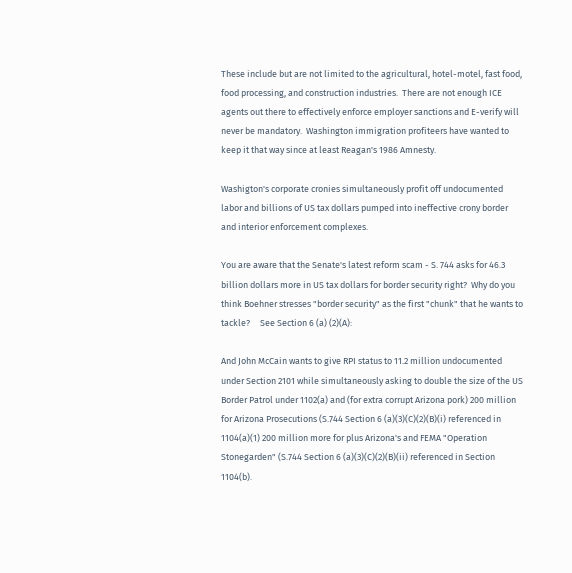These include but are not limited to the agricultural, hotel-motel, fast food, food processing, and construction industries.  There are not enough ICE agents out there to effectively enforce employer sanctions and E-verify will never be mandatory.  Washington immigration profiteers have wanted to keep it that way since at least Reagan's 1986 Amnesty.

Washigton's corporate cronies simultaneously profit off undocumented labor and billions of US tax dollars pumped into ineffective crony border and interior enforcement complexes.

You are aware that the Senate's latest reform scam - S. 744 asks for 46.3 billion dollars more in US tax dollars for border security right?  Why do you think Boehner stresses "border security" as the first "chunk" that he wants to tackle?     See Section 6 (a) (2)(A):

And John McCain wants to give RPI status to 11.2 million undocumented under Section 2101 while simultaneously asking to double the size of the US Border Patrol under 1102(a) and (for extra corrupt Arizona pork) 200 million for Arizona Prosecutions (S.744 Section 6 (a)(3)(C)(2)(B)(i) referenced in 1104(a)(1) 200 million more for plus Arizona's and FEMA "Operation Stonegarden" (S.744 Section 6 (a)(3)(C)(2)(B)(ii) referenced in Section 1104(b).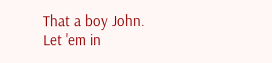That a boy John.  Let 'em in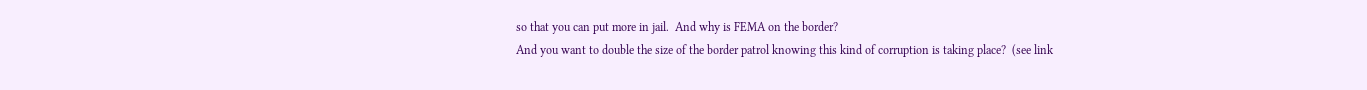so that you can put more in jail.  And why is FEMA on the border?
And you want to double the size of the border patrol knowing this kind of corruption is taking place?  (see link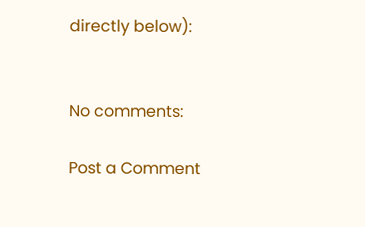directly below):


No comments:

Post a Comment